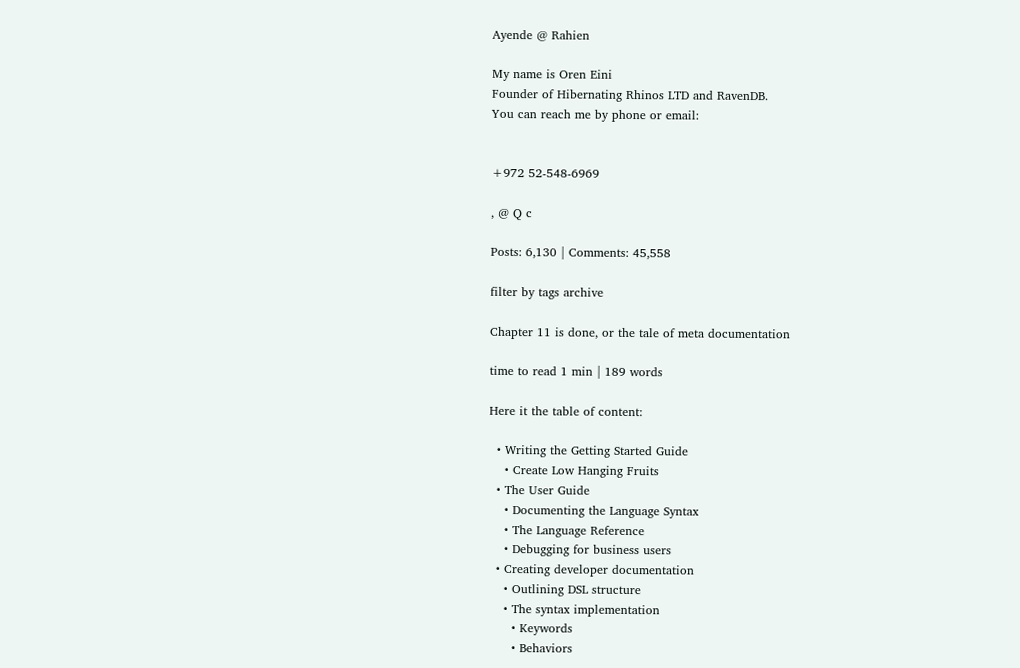Ayende @ Rahien

My name is Oren Eini
Founder of Hibernating Rhinos LTD and RavenDB.
You can reach me by phone or email:


+972 52-548-6969

, @ Q c

Posts: 6,130 | Comments: 45,558

filter by tags archive

Chapter 11 is done, or the tale of meta documentation

time to read 1 min | 189 words

Here it the table of content:

  • Writing the Getting Started Guide
    • Create Low Hanging Fruits
  • The User Guide
    • Documenting the Language Syntax
    • The Language Reference
    • Debugging for business users
  • Creating developer documentation
    • Outlining DSL structure
    • The syntax implementation
      • Keywords
      • Behaviors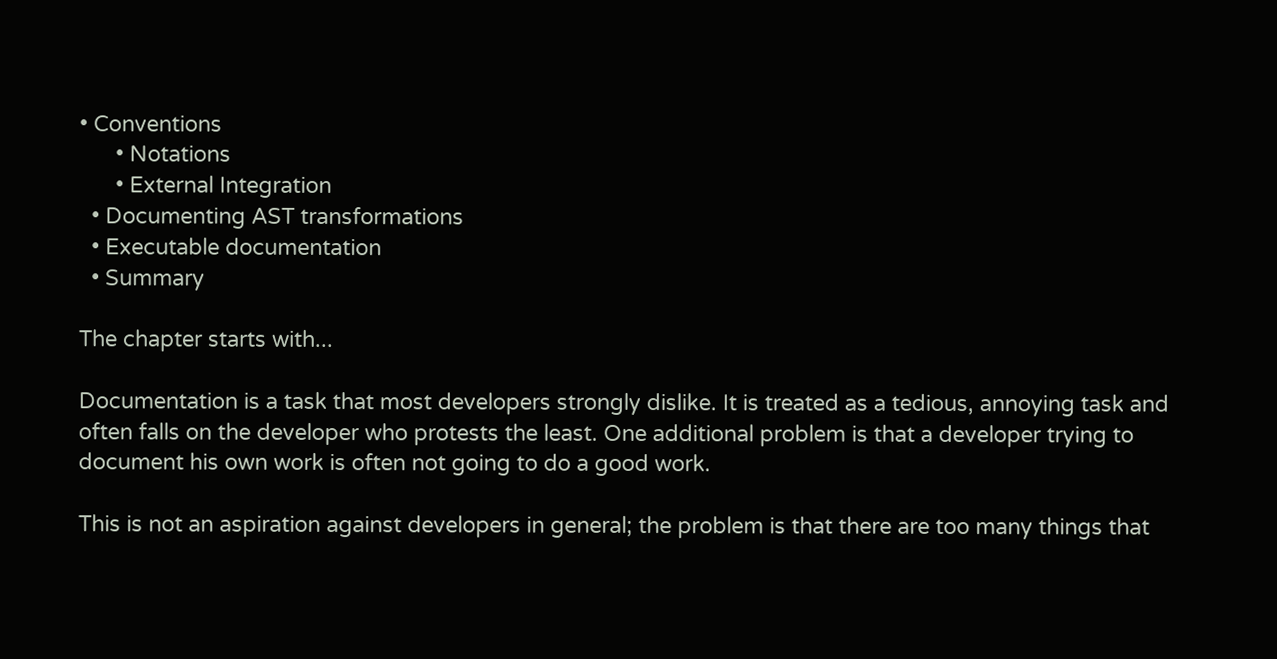• Conventions
      • Notations
      • External Integration
  • Documenting AST transformations
  • Executable documentation
  • Summary

The chapter starts with...

Documentation is a task that most developers strongly dislike. It is treated as a tedious, annoying task and often falls on the developer who protests the least. One additional problem is that a developer trying to document his own work is often not going to do a good work.

This is not an aspiration against developers in general; the problem is that there are too many things that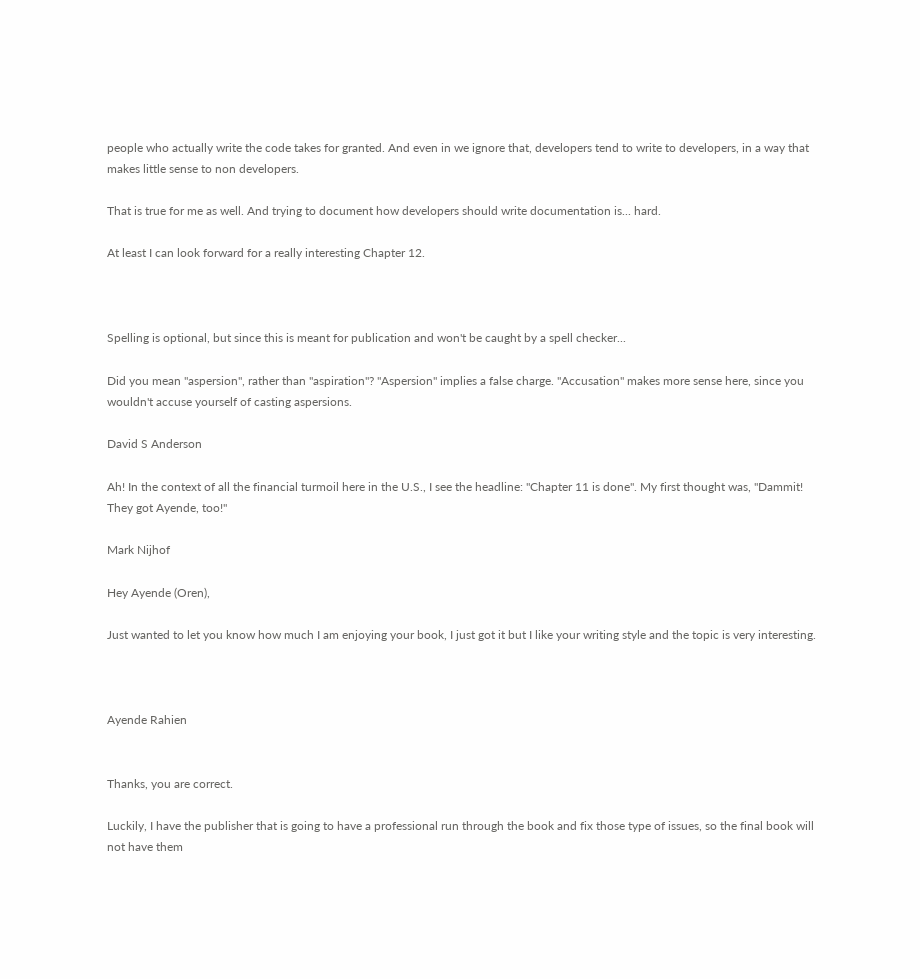people who actually write the code takes for granted. And even in we ignore that, developers tend to write to developers, in a way that makes little sense to non developers.

That is true for me as well. And trying to document how developers should write documentation is... hard.

At least I can look forward for a really interesting Chapter 12.



Spelling is optional, but since this is meant for publication and won't be caught by a spell checker...

Did you mean "aspersion", rather than "aspiration"? "Aspersion" implies a false charge. "Accusation" makes more sense here, since you wouldn't accuse yourself of casting aspersions.

David S Anderson

Ah! In the context of all the financial turmoil here in the U.S., I see the headline: "Chapter 11 is done". My first thought was, "Dammit! They got Ayende, too!"

Mark Nijhof

Hey Ayende (Oren),

Just wanted to let you know how much I am enjoying your book, I just got it but I like your writing style and the topic is very interesting.



Ayende Rahien


Thanks, you are correct.

Luckily, I have the publisher that is going to have a professional run through the book and fix those type of issues, so the final book will not have them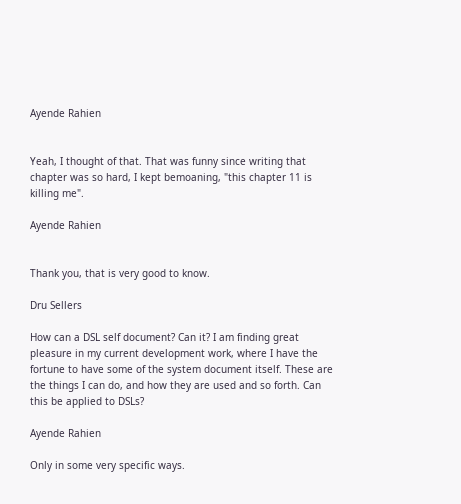Ayende Rahien


Yeah, I thought of that. That was funny since writing that chapter was so hard, I kept bemoaning, "this chapter 11 is killing me".

Ayende Rahien


Thank you, that is very good to know.

Dru Sellers

How can a DSL self document? Can it? I am finding great pleasure in my current development work, where I have the fortune to have some of the system document itself. These are the things I can do, and how they are used and so forth. Can this be applied to DSLs?

Ayende Rahien

Only in some very specific ways.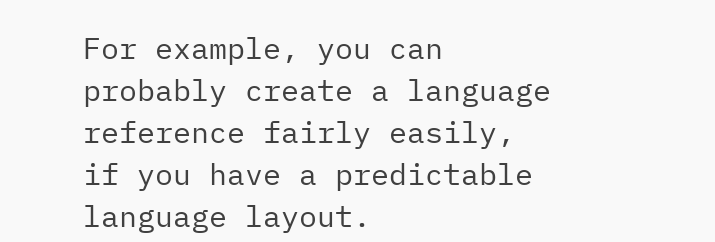For example, you can probably create a language reference fairly easily, if you have a predictable language layout.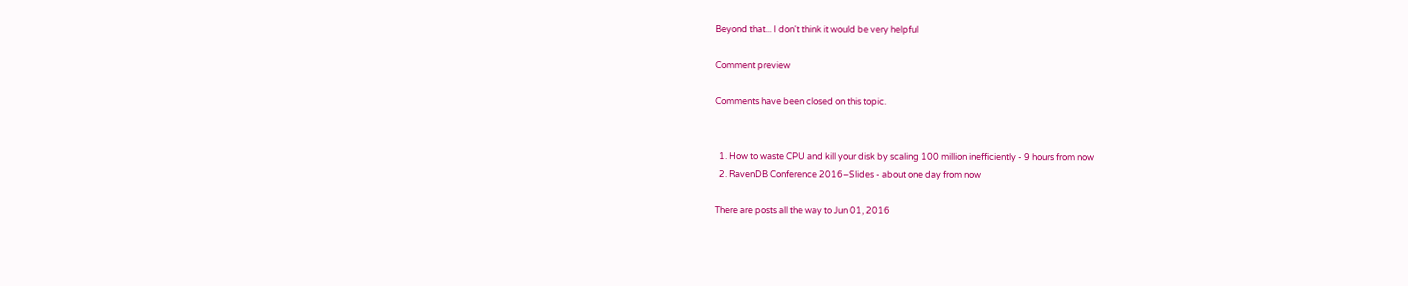Beyond that... I don't think it would be very helpful

Comment preview

Comments have been closed on this topic.


  1. How to waste CPU and kill your disk by scaling 100 million inefficiently - 9 hours from now
  2. RavenDB Conference 2016–Slides - about one day from now

There are posts all the way to Jun 01, 2016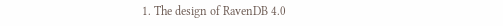1. The design of RavenDB 4.0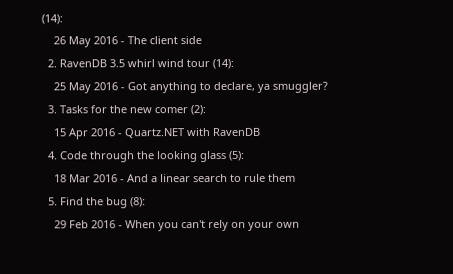(14):
    26 May 2016 - The client side
  2. RavenDB 3.5 whirl wind tour (14):
    25 May 2016 - Got anything to declare, ya smuggler?
  3. Tasks for the new comer (2):
    15 Apr 2016 - Quartz.NET with RavenDB
  4. Code through the looking glass (5):
    18 Mar 2016 - And a linear search to rule them
  5. Find the bug (8):
    29 Feb 2016 - When you can't rely on your own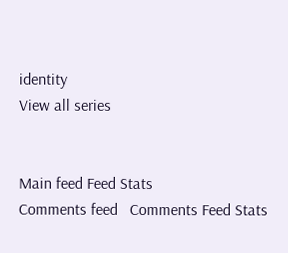identity
View all series


Main feed Feed Stats
Comments feed   Comments Feed Stats